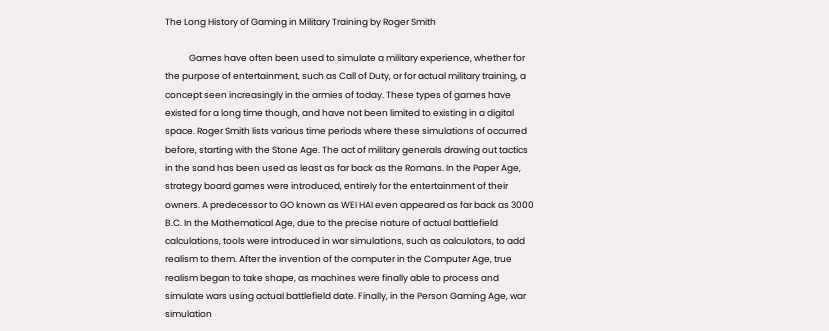The Long History of Gaming in Military Training by Roger Smith

            Games have often been used to simulate a military experience, whether for the purpose of entertainment, such as Call of Duty, or for actual military training, a concept seen increasingly in the armies of today. These types of games have existed for a long time though, and have not been limited to existing in a digital space. Roger Smith lists various time periods where these simulations of occurred before, starting with the Stone Age. The act of military generals drawing out tactics in the sand has been used as least as far back as the Romans. In the Paper Age, strategy board games were introduced, entirely for the entertainment of their owners. A predecessor to GO known as WEI HAI even appeared as far back as 3000 B.C. In the Mathematical Age, due to the precise nature of actual battlefield calculations, tools were introduced in war simulations, such as calculators, to add realism to them. After the invention of the computer in the Computer Age, true realism began to take shape, as machines were finally able to process and simulate wars using actual battlefield date. Finally, in the Person Gaming Age, war simulation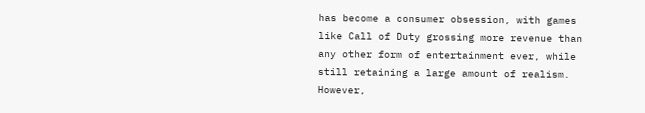has become a consumer obsession, with games like Call of Duty grossing more revenue than any other form of entertainment ever, while still retaining a large amount of realism. However,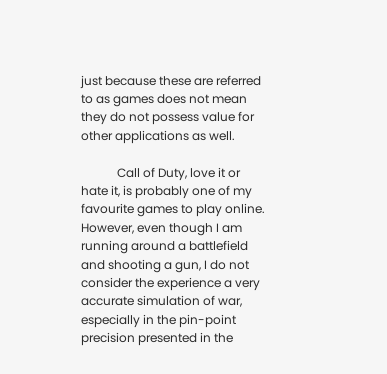just because these are referred to as games does not mean they do not possess value for other applications as well.

            Call of Duty, love it or hate it, is probably one of my favourite games to play online. However, even though I am running around a battlefield and shooting a gun, I do not consider the experience a very accurate simulation of war, especially in the pin-point precision presented in the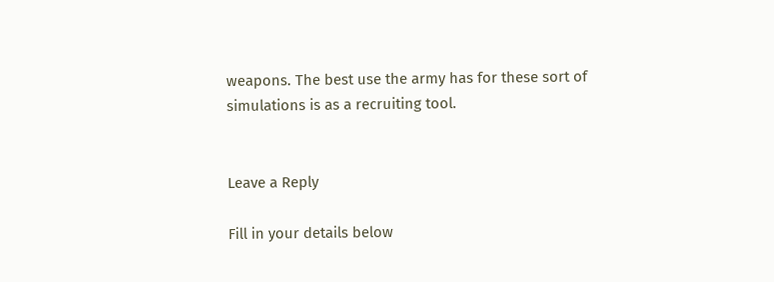weapons. The best use the army has for these sort of simulations is as a recruiting tool.


Leave a Reply

Fill in your details below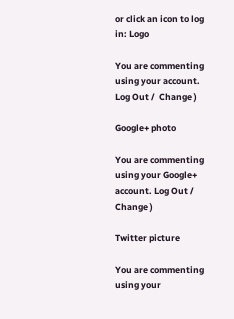or click an icon to log in: Logo

You are commenting using your account. Log Out /  Change )

Google+ photo

You are commenting using your Google+ account. Log Out /  Change )

Twitter picture

You are commenting using your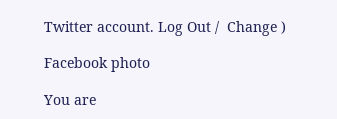Twitter account. Log Out /  Change )

Facebook photo

You are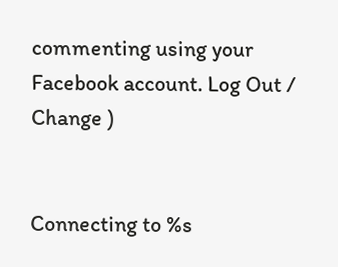commenting using your Facebook account. Log Out /  Change )


Connecting to %s